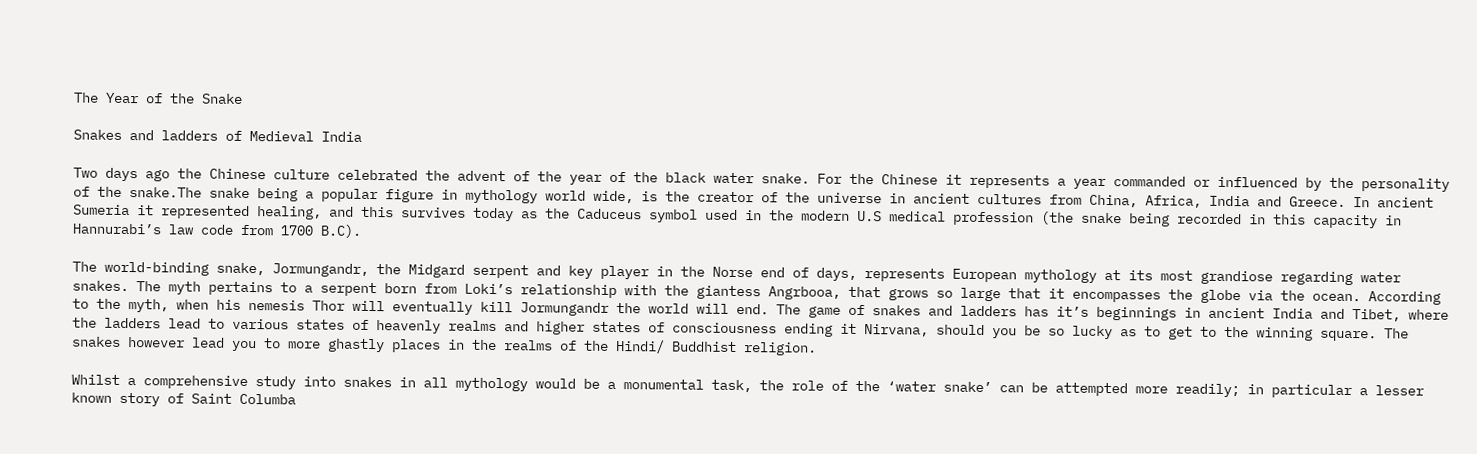The Year of the Snake

Snakes and ladders of Medieval India

Two days ago the Chinese culture celebrated the advent of the year of the black water snake. For the Chinese it represents a year commanded or influenced by the personality of the snake.The snake being a popular figure in mythology world wide, is the creator of the universe in ancient cultures from China, Africa, India and Greece. In ancient Sumeria it represented healing, and this survives today as the Caduceus symbol used in the modern U.S medical profession (the snake being recorded in this capacity in Hannurabi’s law code from 1700 B.C).

The world-binding snake, Jormungandr, the Midgard serpent and key player in the Norse end of days, represents European mythology at its most grandiose regarding water snakes. The myth pertains to a serpent born from Loki’s relationship with the giantess Angrbooa, that grows so large that it encompasses the globe via the ocean. According to the myth, when his nemesis Thor will eventually kill Jormungandr the world will end. The game of snakes and ladders has it’s beginnings in ancient India and Tibet, where the ladders lead to various states of heavenly realms and higher states of consciousness ending it Nirvana, should you be so lucky as to get to the winning square. The snakes however lead you to more ghastly places in the realms of the Hindi/ Buddhist religion.

Whilst a comprehensive study into snakes in all mythology would be a monumental task, the role of the ‘water snake’ can be attempted more readily; in particular a lesser known story of Saint Columba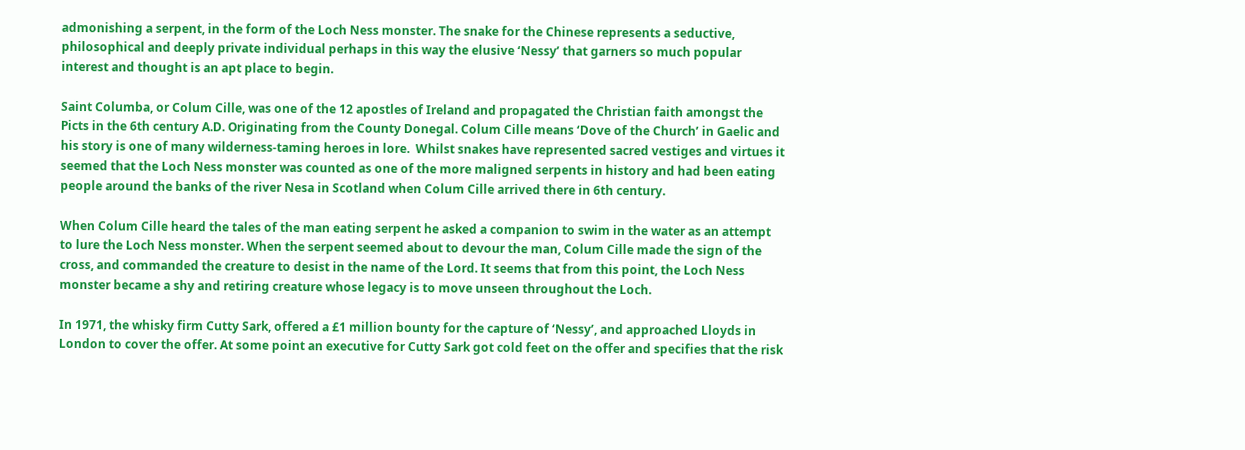admonishing a serpent, in the form of the Loch Ness monster. The snake for the Chinese represents a seductive, philosophical and deeply private individual perhaps in this way the elusive ‘Nessy’ that garners so much popular interest and thought is an apt place to begin.

Saint Columba, or Colum Cille, was one of the 12 apostles of Ireland and propagated the Christian faith amongst the Picts in the 6th century A.D. Originating from the County Donegal. Colum Cille means ‘Dove of the Church’ in Gaelic and his story is one of many wilderness-taming heroes in lore.  Whilst snakes have represented sacred vestiges and virtues it seemed that the Loch Ness monster was counted as one of the more maligned serpents in history and had been eating people around the banks of the river Nesa in Scotland when Colum Cille arrived there in 6th century.

When Colum Cille heard the tales of the man eating serpent he asked a companion to swim in the water as an attempt to lure the Loch Ness monster. When the serpent seemed about to devour the man, Colum Cille made the sign of the cross, and commanded the creature to desist in the name of the Lord. It seems that from this point, the Loch Ness monster became a shy and retiring creature whose legacy is to move unseen throughout the Loch.

In 1971, the whisky firm Cutty Sark, offered a £1 million bounty for the capture of ‘Nessy’, and approached Lloyds in London to cover the offer. At some point an executive for Cutty Sark got cold feet on the offer and specifies that the risk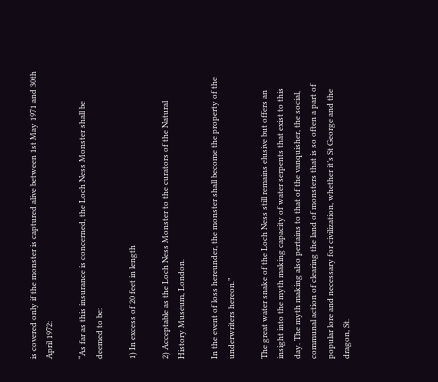is covered only if the monster is captured alive between 1st May 1971 and 30th April 1972:

“As far as this insurance is concerned, the Loch Ness Monster shall be deemed to be:

1) In excess of 20 feet in length

2) Acceptable as the Loch Ness Monster to the curators of the Natural History Museum, London.

In the event of loss hereunder, the monster shall become the property of the underwriters hereon.”

The great water snake of the Loch Ness still remains elusive but offers an insight into the myth making capacity of water serpents that exist to this day. The myth making also pertains to that of the vanquisher, the social, communal action of clearing the land of monsters that is so often a part of popular lore and necessary for civilization, whether it’s St George and the dragon, St.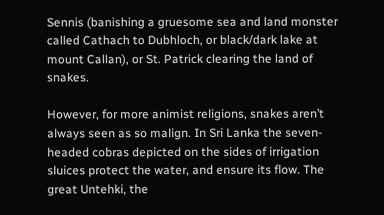Sennis (banishing a gruesome sea and land monster called Cathach to Dubhloch, or black/dark lake at mount Callan), or St. Patrick clearing the land of snakes.

However, for more animist religions, snakes aren’t always seen as so malign. In Sri Lanka the seven-headed cobras depicted on the sides of irrigation sluices protect the water, and ensure its flow. The great Untehki, the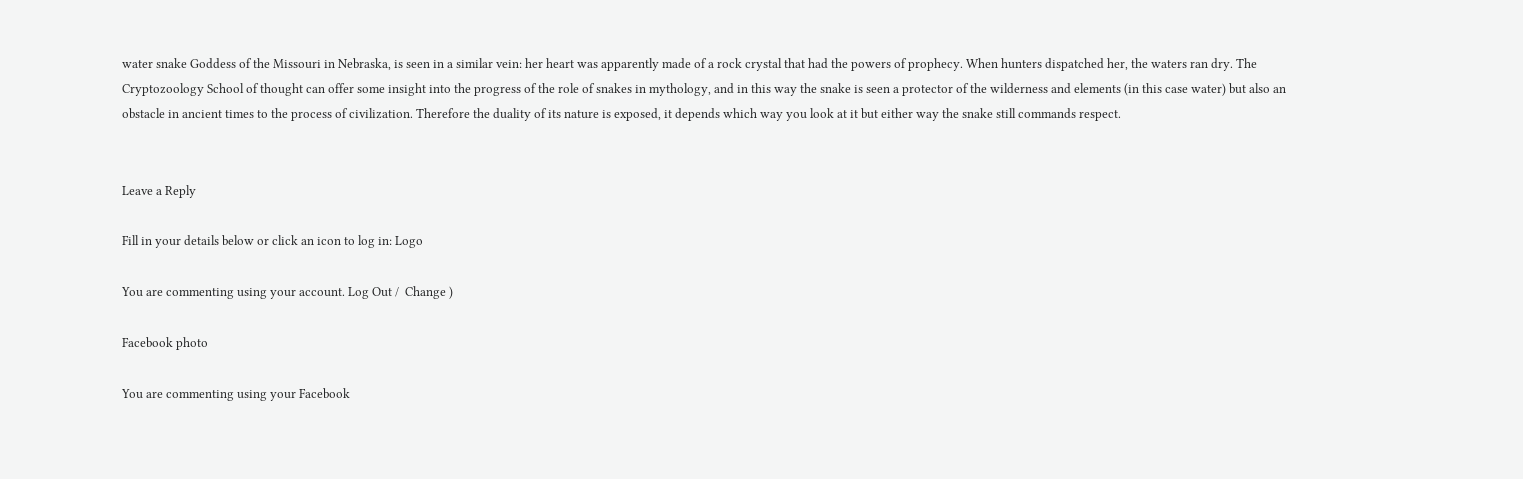water snake Goddess of the Missouri in Nebraska, is seen in a similar vein: her heart was apparently made of a rock crystal that had the powers of prophecy. When hunters dispatched her, the waters ran dry. The Cryptozoology School of thought can offer some insight into the progress of the role of snakes in mythology, and in this way the snake is seen a protector of the wilderness and elements (in this case water) but also an obstacle in ancient times to the process of civilization. Therefore the duality of its nature is exposed, it depends which way you look at it but either way the snake still commands respect.


Leave a Reply

Fill in your details below or click an icon to log in: Logo

You are commenting using your account. Log Out /  Change )

Facebook photo

You are commenting using your Facebook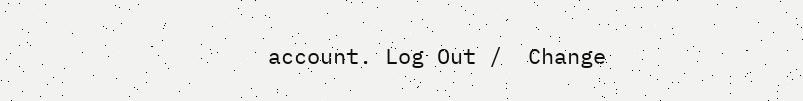account. Log Out /  Change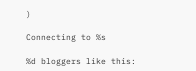)

Connecting to %s

%d bloggers like this: